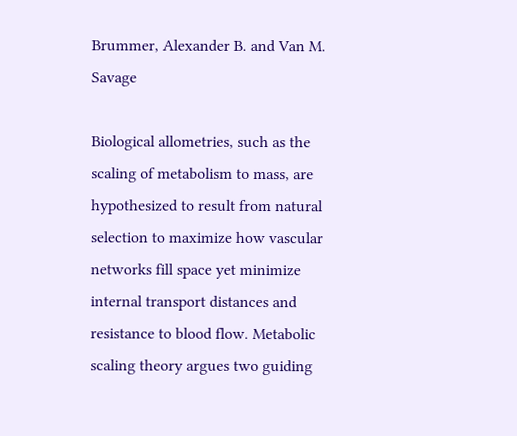Brummer, Alexander B. and Van M. Savage

Biological allometries, such as the scaling of metabolism to mass, are hypothesized to result from natural selection to maximize how vascular networks fill space yet minimize internal transport distances and resistance to blood flow. Metabolic scaling theory argues two guiding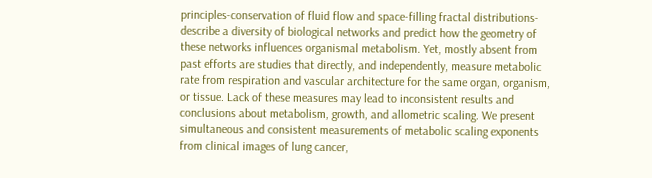principles-conservation of fluid flow and space-filling fractal distributions-describe a diversity of biological networks and predict how the geometry of these networks influences organismal metabolism. Yet, mostly absent from past efforts are studies that directly, and independently, measure metabolic rate from respiration and vascular architecture for the same organ, organism, or tissue. Lack of these measures may lead to inconsistent results and conclusions about metabolism, growth, and allometric scaling. We present simultaneous and consistent measurements of metabolic scaling exponents from clinical images of lung cancer,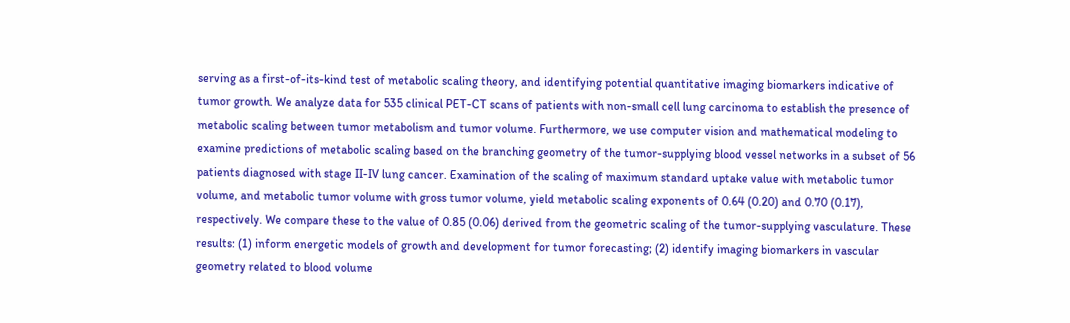serving as a first-of-its-kind test of metabolic scaling theory, and identifying potential quantitative imaging biomarkers indicative of tumor growth. We analyze data for 535 clinical PET-CT scans of patients with non-small cell lung carcinoma to establish the presence of metabolic scaling between tumor metabolism and tumor volume. Furthermore, we use computer vision and mathematical modeling to examine predictions of metabolic scaling based on the branching geometry of the tumor-supplying blood vessel networks in a subset of 56 patients diagnosed with stage II-IV lung cancer. Examination of the scaling of maximum standard uptake value with metabolic tumor volume, and metabolic tumor volume with gross tumor volume, yield metabolic scaling exponents of 0.64 (0.20) and 0.70 (0.17), respectively. We compare these to the value of 0.85 (0.06) derived from the geometric scaling of the tumor-supplying vasculature. These results: (1) inform energetic models of growth and development for tumor forecasting; (2) identify imaging biomarkers in vascular geometry related to blood volume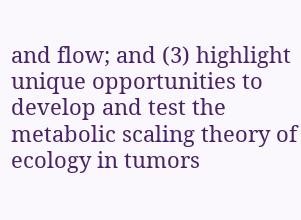and flow; and (3) highlight unique opportunities to develop and test the metabolic scaling theory of ecology in tumors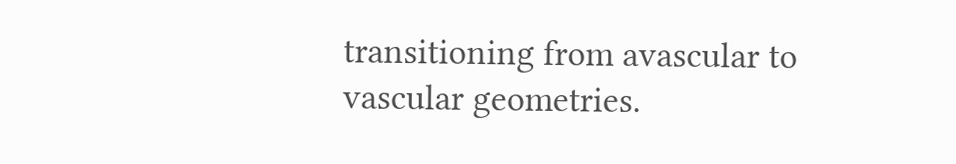transitioning from avascular to vascular geometries.